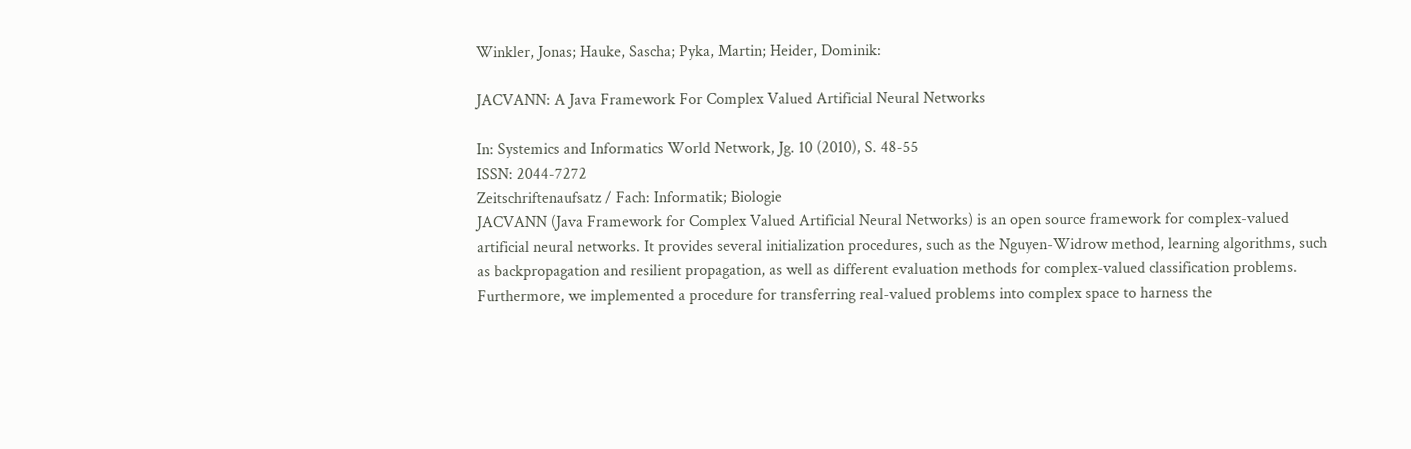Winkler, Jonas; Hauke, Sascha; Pyka, Martin; Heider, Dominik:

JACVANN: A Java Framework For Complex Valued Artificial Neural Networks

In: Systemics and Informatics World Network, Jg. 10 (2010), S. 48-55
ISSN: 2044-7272
Zeitschriftenaufsatz / Fach: Informatik; Biologie
JACVANN (Java Framework for Complex Valued Artificial Neural Networks) is an open source framework for complex-valued artificial neural networks. It provides several initialization procedures, such as the Nguyen-Widrow method, learning algorithms, such as backpropagation and resilient propagation, as well as different evaluation methods for complex-valued classification problems. Furthermore, we implemented a procedure for transferring real-valued problems into complex space to harness the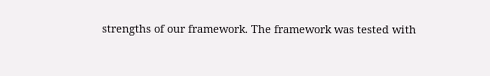strengths of our framework. The framework was tested with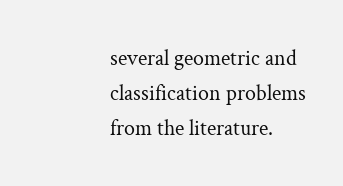several geometric and classification problems from the literature.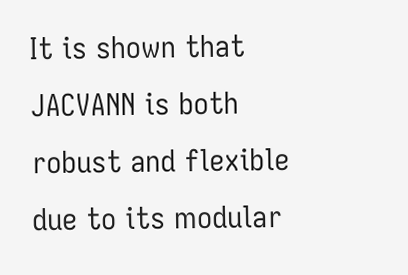It is shown that JACVANN is both robust and flexible due to its modular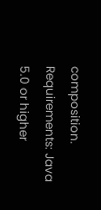composition.
Requirements: Java 5.0 or higher